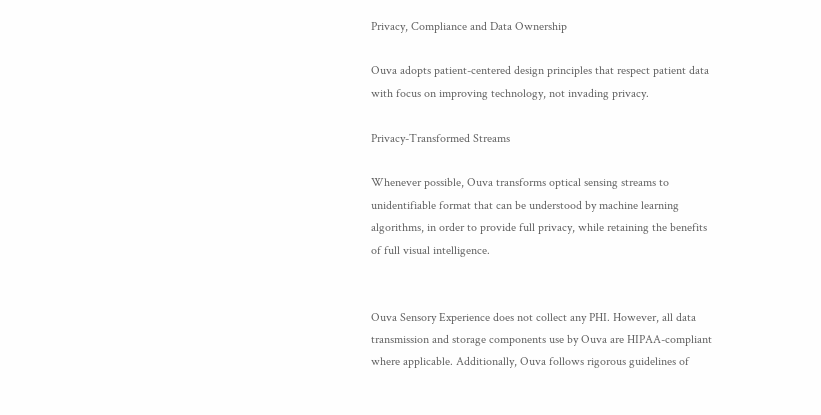Privacy, Compliance and Data Ownership

Ouva adopts patient-centered design principles that respect patient data with focus on improving technology, not invading privacy.

Privacy-Transformed Streams

Whenever possible, Ouva transforms optical sensing streams to unidentifiable format that can be understood by machine learning algorithms, in order to provide full privacy, while retaining the benefits of full visual intelligence.


Ouva Sensory Experience does not collect any PHI. However, all data transmission and storage components use by Ouva are HIPAA-compliant where applicable. Additionally, Ouva follows rigorous guidelines of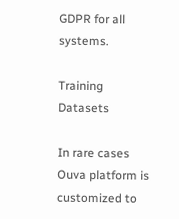GDPR for all systems.

Training Datasets

In rare cases Ouva platform is customized to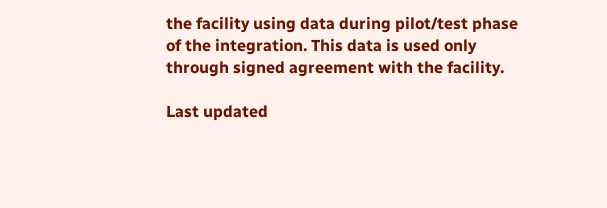the facility using data during pilot/test phase of the integration. This data is used only through signed agreement with the facility.

Last updated